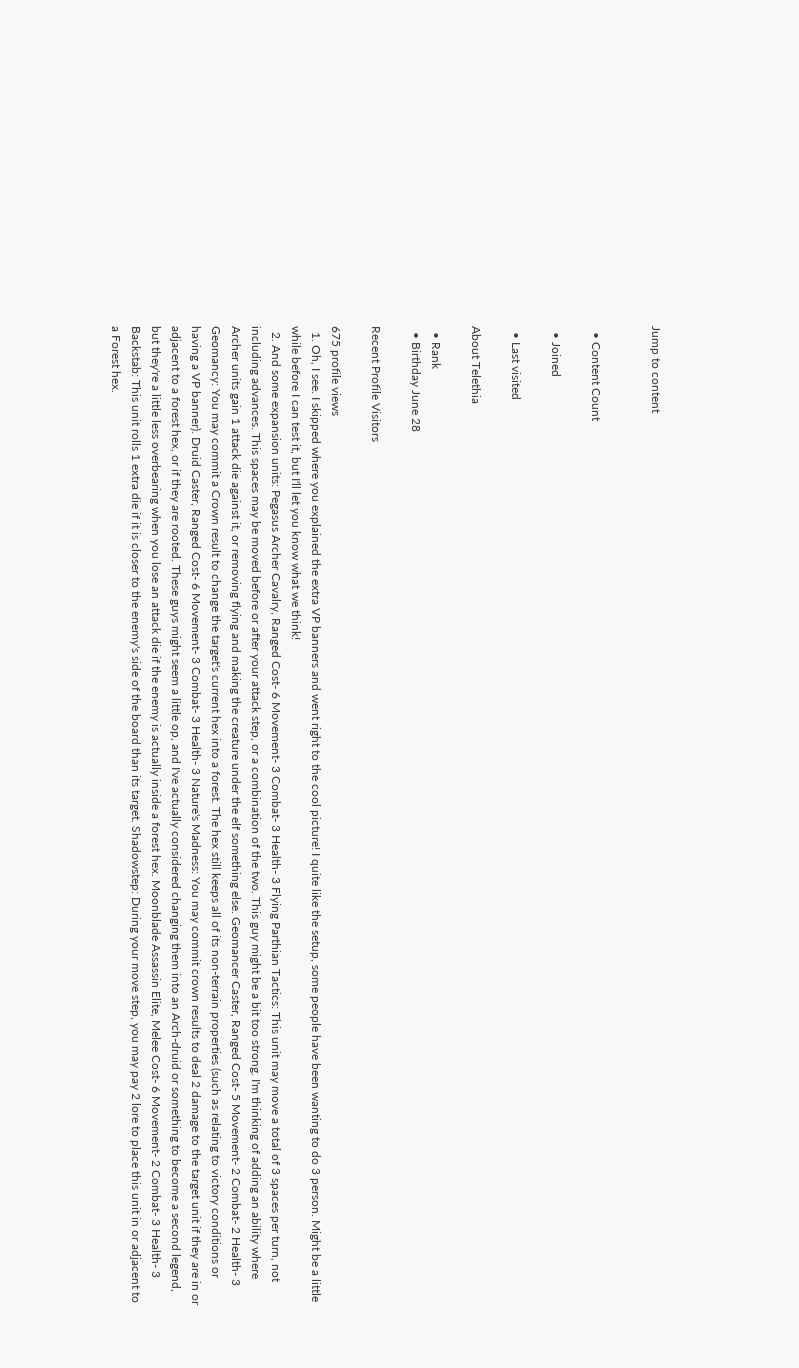Jump to content


  • Content Count

  • Joined

  • Last visited

About Telethia

  • Rank
  • Birthday June 28

Recent Profile Visitors

675 profile views
  1. Oh, I see. I skipped where you explained the extra VP banners and went right to the cool picture! I quite like the setup, some people have been wanting to do 3 person. Might be a little while before I can test it, but I'll let you know what we think!
  2. And some expansion units: Pegasus Archer Cavalry, Ranged Cost- 6 Movement- 3 Combat- 3 Health- 3 Flying Parthian Tactics: This unit may move a total of 3 spaces per turn, not including advances. This spaces may be moved before or after your attack step, or a combination of the two. This guy might be a bit too strong. I'm thinking of adding an ability where Archer units gain 1 attack die against it, or removing flying and making the creature under the elf something else. Geomancer Caster, Ranged Cost- 5 Movement- 2 Combat- 2 Health- 3 Geomancy: You may commit a Crown result to change the target's current hex into a forest. The hex still keeps all of its non-terrain properties (such as relating to victory conditions or having a VP banner). Druid Caster, Ranged Cost- 6 Movement- 3 Combat- 3 Health- 3 Nature's Madness: You may commit crown results to deal 2 damage to the target unit if they are in or adjacent to a forest hex, or if they are rooted. These guys might seem a little op, and I've actually considered changing them into an Arch-druid or something to become a second legend, but they're a little less overbearing when you lose an attack die if the enemy is actually inside a forest hex. Moonblade Assassin Elite, Melee Cost- 6 Movement- 2 Combat- 3 Health- 3 Backstab: This unit rolls 1 extra die if it is closer to the enemy's side of the board than its target. Shadowstep: During your move step, you may pay 2 lore to place this unit in or adjacent to a Forest hex.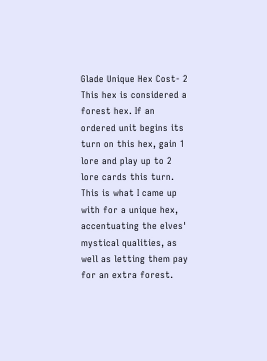Glade Unique Hex Cost- 2 This hex is considered a forest hex. If an ordered unit begins its turn on this hex, gain 1 lore and play up to 2 lore cards this turn. This is what I came up with for a unique hex, accentuating the elves' mystical qualities, as well as letting them pay for an extra forest.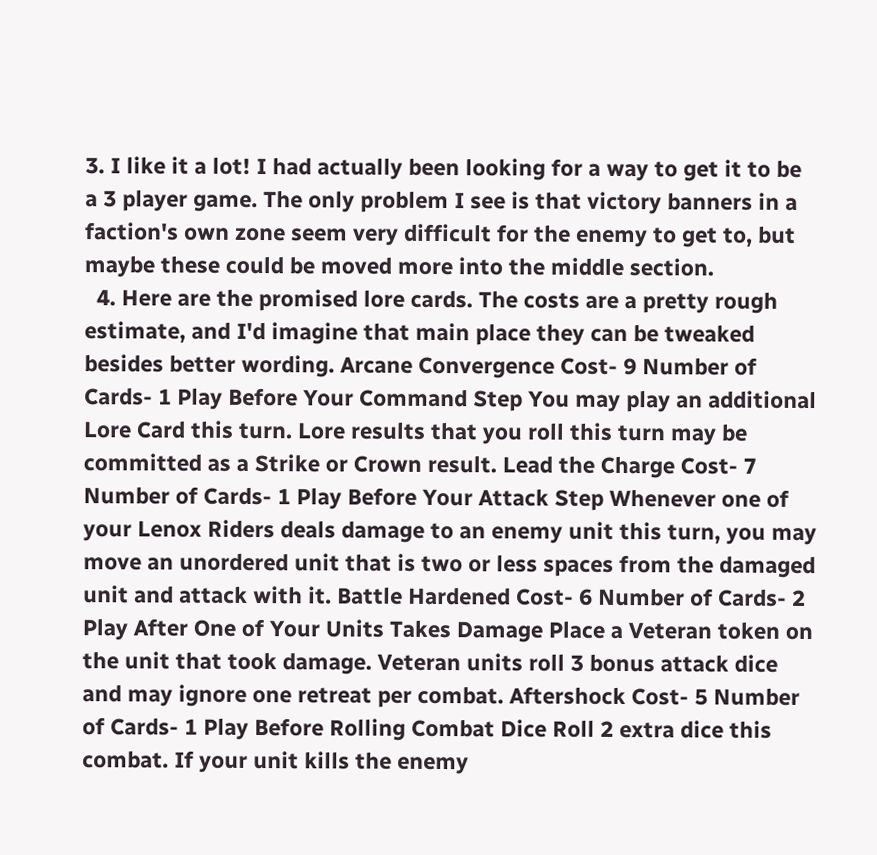3. I like it a lot! I had actually been looking for a way to get it to be a 3 player game. The only problem I see is that victory banners in a faction's own zone seem very difficult for the enemy to get to, but maybe these could be moved more into the middle section.
  4. Here are the promised lore cards. The costs are a pretty rough estimate, and I'd imagine that main place they can be tweaked besides better wording. Arcane Convergence Cost- 9 Number of Cards- 1 Play Before Your Command Step You may play an additional Lore Card this turn. Lore results that you roll this turn may be committed as a Strike or Crown result. Lead the Charge Cost- 7 Number of Cards- 1 Play Before Your Attack Step Whenever one of your Lenox Riders deals damage to an enemy unit this turn, you may move an unordered unit that is two or less spaces from the damaged unit and attack with it. Battle Hardened Cost- 6 Number of Cards- 2 Play After One of Your Units Takes Damage Place a Veteran token on the unit that took damage. Veteran units roll 3 bonus attack dice and may ignore one retreat per combat. Aftershock Cost- 5 Number of Cards- 1 Play Before Rolling Combat Dice Roll 2 extra dice this combat. If your unit kills the enemy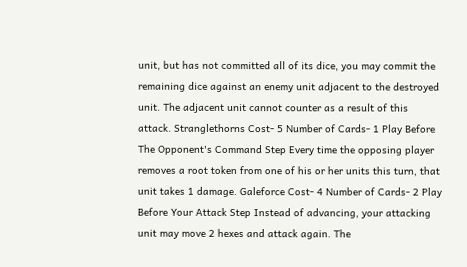unit, but has not committed all of its dice, you may commit the remaining dice against an enemy unit adjacent to the destroyed unit. The adjacent unit cannot counter as a result of this attack. Stranglethorns Cost- 5 Number of Cards- 1 Play Before The Opponent's Command Step Every time the opposing player removes a root token from one of his or her units this turn, that unit takes 1 damage. Galeforce Cost- 4 Number of Cards- 2 Play Before Your Attack Step Instead of advancing, your attacking unit may move 2 hexes and attack again. The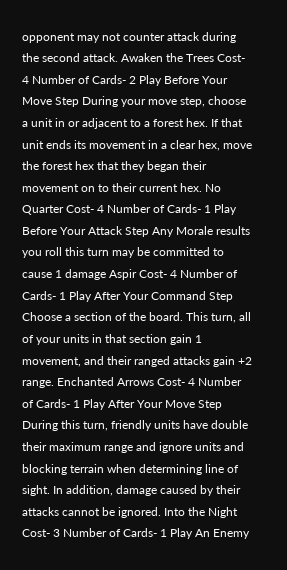opponent may not counter attack during the second attack. Awaken the Trees Cost- 4 Number of Cards- 2 Play Before Your Move Step During your move step, choose a unit in or adjacent to a forest hex. If that unit ends its movement in a clear hex, move the forest hex that they began their movement on to their current hex. No Quarter Cost- 4 Number of Cards- 1 Play Before Your Attack Step Any Morale results you roll this turn may be committed to cause 1 damage Aspir Cost- 4 Number of Cards- 1 Play After Your Command Step Choose a section of the board. This turn, all of your units in that section gain 1 movement, and their ranged attacks gain +2 range. Enchanted Arrows Cost- 4 Number of Cards- 1 Play After Your Move Step During this turn, friendly units have double their maximum range and ignore units and blocking terrain when determining line of sight. In addition, damage caused by their attacks cannot be ignored. Into the Night Cost- 3 Number of Cards- 1 Play An Enemy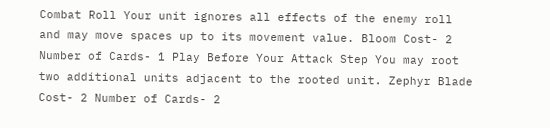Combat Roll Your unit ignores all effects of the enemy roll and may move spaces up to its movement value. Bloom Cost- 2 Number of Cards- 1 Play Before Your Attack Step You may root two additional units adjacent to the rooted unit. Zephyr Blade Cost- 2 Number of Cards- 2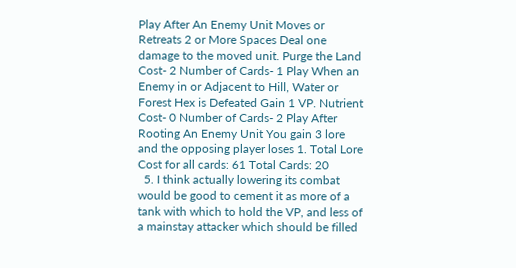Play After An Enemy Unit Moves or Retreats 2 or More Spaces Deal one damage to the moved unit. Purge the Land Cost- 2 Number of Cards- 1 Play When an Enemy in or Adjacent to Hill, Water or Forest Hex is Defeated Gain 1 VP. Nutrient Cost- 0 Number of Cards- 2 Play After Rooting An Enemy Unit You gain 3 lore and the opposing player loses 1. Total Lore Cost for all cards: 61 Total Cards: 20
  5. I think actually lowering its combat would be good to cement it as more of a tank with which to hold the VP, and less of a mainstay attacker which should be filled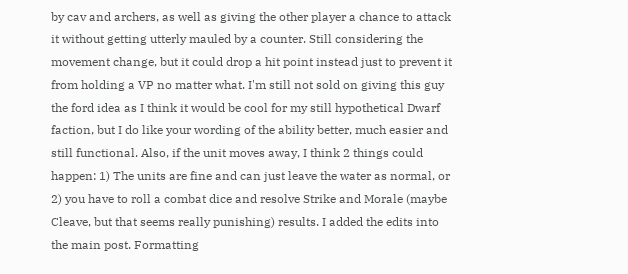by cav and archers, as well as giving the other player a chance to attack it without getting utterly mauled by a counter. Still considering the movement change, but it could drop a hit point instead just to prevent it from holding a VP no matter what. I'm still not sold on giving this guy the ford idea as I think it would be cool for my still hypothetical Dwarf faction, but I do like your wording of the ability better, much easier and still functional. Also, if the unit moves away, I think 2 things could happen: 1) The units are fine and can just leave the water as normal, or 2) you have to roll a combat dice and resolve Strike and Morale (maybe Cleave, but that seems really punishing) results. I added the edits into the main post. Formatting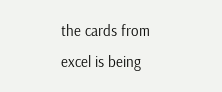the cards from excel is being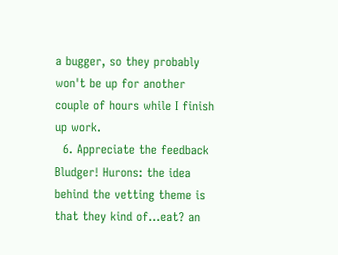a bugger, so they probably won't be up for another couple of hours while I finish up work.
  6. Appreciate the feedback Bludger! Hurons: the idea behind the vetting theme is that they kind of...eat? an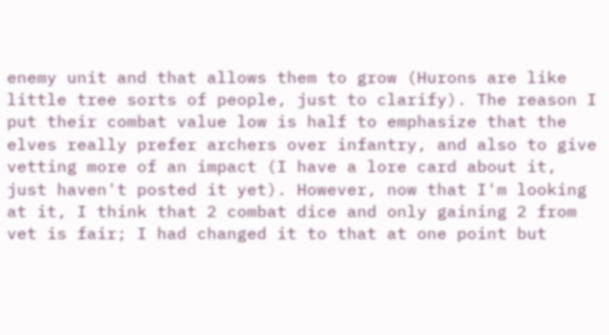enemy unit and that allows them to grow (Hurons are like little tree sorts of people, just to clarify). The reason I put their combat value low is half to emphasize that the elves really prefer archers over infantry, and also to give vetting more of an impact (I have a lore card about it, just haven't posted it yet). However, now that I'm looking at it, I think that 2 combat dice and only gaining 2 from vet is fair; I had changed it to that at one point but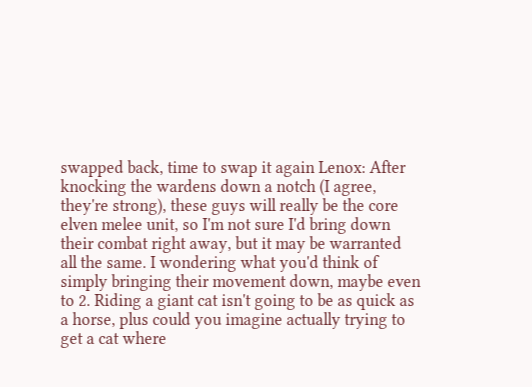swapped back, time to swap it again Lenox: After knocking the wardens down a notch (I agree, they're strong), these guys will really be the core elven melee unit, so I'm not sure I'd bring down their combat right away, but it may be warranted all the same. I wondering what you'd think of simply bringing their movement down, maybe even to 2. Riding a giant cat isn't going to be as quick as a horse, plus could you imagine actually trying to get a cat where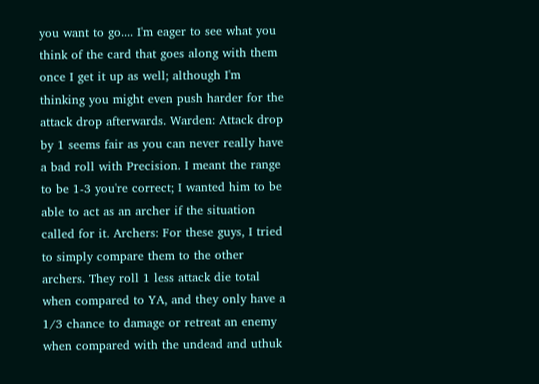you want to go.... I'm eager to see what you think of the card that goes along with them once I get it up as well; although I'm thinking you might even push harder for the attack drop afterwards. Warden: Attack drop by 1 seems fair as you can never really have a bad roll with Precision. I meant the range to be 1-3 you're correct; I wanted him to be able to act as an archer if the situation called for it. Archers: For these guys, I tried to simply compare them to the other archers. They roll 1 less attack die total when compared to YA, and they only have a 1/3 chance to damage or retreat an enemy when compared with the undead and uthuk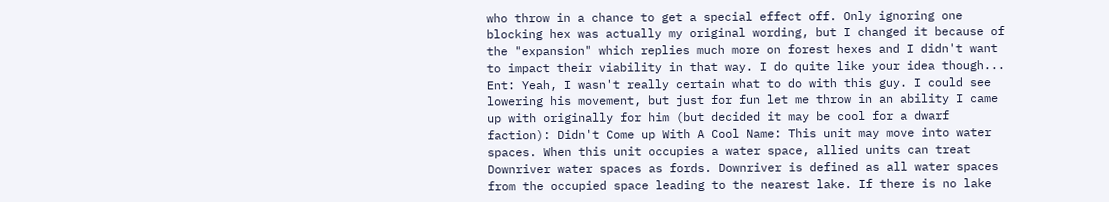who throw in a chance to get a special effect off. Only ignoring one blocking hex was actually my original wording, but I changed it because of the "expansion" which replies much more on forest hexes and I didn't want to impact their viability in that way. I do quite like your idea though... Ent: Yeah, I wasn't really certain what to do with this guy. I could see lowering his movement, but just for fun let me throw in an ability I came up with originally for him (but decided it may be cool for a dwarf faction): Didn't Come up With A Cool Name: This unit may move into water spaces. When this unit occupies a water space, allied units can treat Downriver water spaces as fords. Downriver is defined as all water spaces from the occupied space leading to the nearest lake. If there is no lake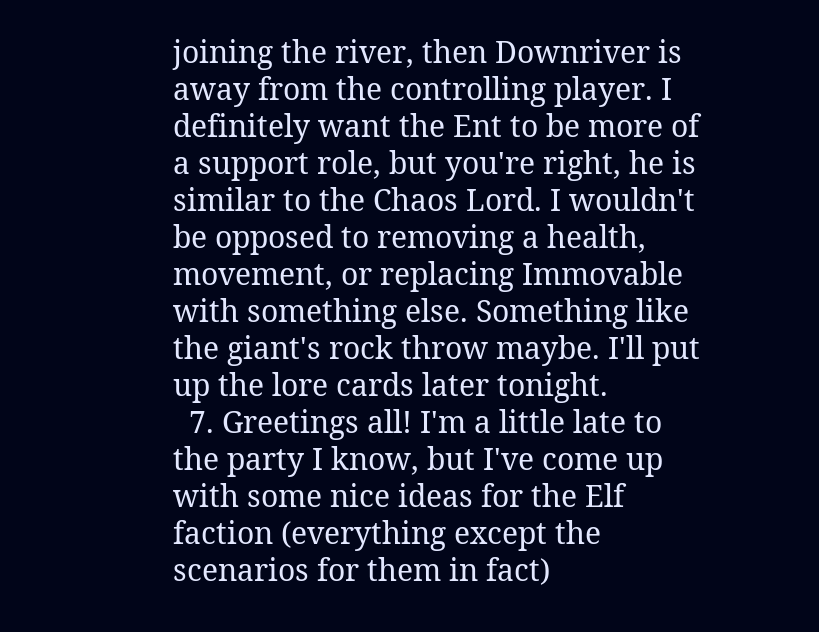joining the river, then Downriver is away from the controlling player. I definitely want the Ent to be more of a support role, but you're right, he is similar to the Chaos Lord. I wouldn't be opposed to removing a health, movement, or replacing Immovable with something else. Something like the giant's rock throw maybe. I'll put up the lore cards later tonight.
  7. Greetings all! I'm a little late to the party I know, but I've come up with some nice ideas for the Elf faction (everything except the scenarios for them in fact)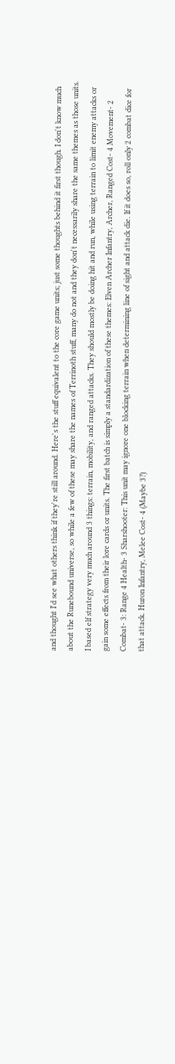and thought I'd see what others think if they're still around. Here's the stuff equivalent to the core game units; just some thoughts behind it first though. I don't know much about the Runebound universe, so while a few of these may share the names of Terrinoth stuff, many do not and they don't necessarily share the same themes as those units. I based elf strategy very much around 3 things: terrain, mobility, and ranged attacks. They should mostly be doing hit and run, while using terrain to limit enemy attacks or gain some effects from their lore cards or units. The first batch is simply a standardization of these themes: Elven Archer Infantry, Archer, Ranged Cost- 4 Movement- 2 Combat- 3: Range 4 Health- 3 Sharshooter: This unit may ignore one blocking terrain when determining line of sight and attack die. If it does so, roll only 2 combat dice for that attack. Huron Infantry, Melee Cost- 4 (Maybe 3?)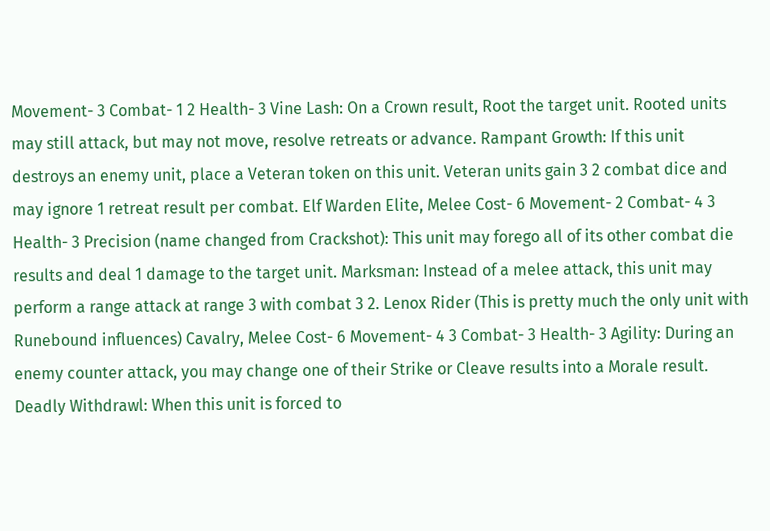Movement- 3 Combat- 1 2 Health- 3 Vine Lash: On a Crown result, Root the target unit. Rooted units may still attack, but may not move, resolve retreats or advance. Rampant Growth: If this unit destroys an enemy unit, place a Veteran token on this unit. Veteran units gain 3 2 combat dice and may ignore 1 retreat result per combat. Elf Warden Elite, Melee Cost- 6 Movement- 2 Combat- 4 3 Health- 3 Precision (name changed from Crackshot): This unit may forego all of its other combat die results and deal 1 damage to the target unit. Marksman: Instead of a melee attack, this unit may perform a range attack at range 3 with combat 3 2. Lenox Rider (This is pretty much the only unit with Runebound influences) Cavalry, Melee Cost- 6 Movement- 4 3 Combat- 3 Health- 3 Agility: During an enemy counter attack, you may change one of their Strike or Cleave results into a Morale result. Deadly Withdrawl: When this unit is forced to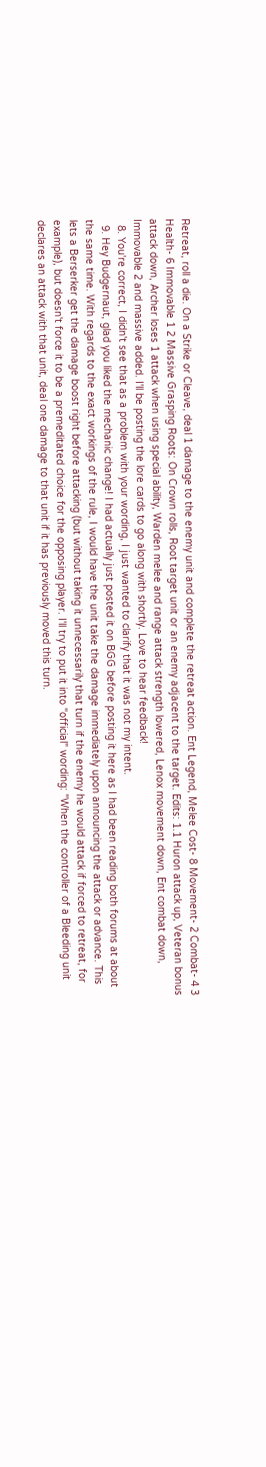Retreat, roll a die. On a Strike or Cleave, deal 1 damage to the enemy unit and complete the retreat action. Ent Legend, Melee Cost- 8 Movement- 2 Combat- 4 3 Health- 6 Immovable 1 2 Massive Grasping Roots: On Crown rolls, Root target unit or an enemy adjacent to the target. Edits: 1.1 Huron attack up, Veteran bonus attack down, Archer loses 1 attack when using special ability, Warden melee and range attack strength lowered, Lenox movement down, Ent combat down, Immovable 2 and massive added. I'll be posting the lore cards to go along with shortly. Love to hear feedback!
  8. You're correct, I didn't see that as a problem with your wording, I just wanted to clarify that it was not my intent.
  9. Hey Budgernaut, glad you liked the mechanic change! I had actually just posted it on BGG before posting it here as I had been reading both forums at about the same time. With regards to the exact workings of the rule, I would have the unit take the damage immediately upon announcing the attack or advance. This lets a Berserker get the damage boost right before attacking (but without taking it unnecessarily that turn if the enemy he would attack if forced to retreat, for example), but doesn't force it to be a premeditated choice for the opposing player. I'll try to put it into "official" wording: "When the controller of a Bleeding unit declares an attack with that unit, deal one damage to that unit if it has previously moved this turn.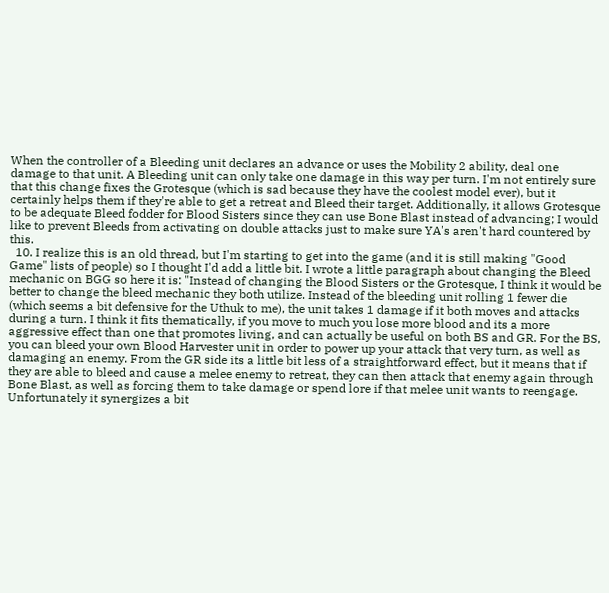When the controller of a Bleeding unit declares an advance or uses the Mobility 2 ability, deal one damage to that unit. A Bleeding unit can only take one damage in this way per turn. I'm not entirely sure that this change fixes the Grotesque (which is sad because they have the coolest model ever), but it certainly helps them if they're able to get a retreat and Bleed their target. Additionally, it allows Grotesque to be adequate Bleed fodder for Blood Sisters since they can use Bone Blast instead of advancing; I would like to prevent Bleeds from activating on double attacks just to make sure YA's aren't hard countered by this.
  10. I realize this is an old thread, but I'm starting to get into the game (and it is still making "Good Game" lists of people) so I thought I'd add a little bit. I wrote a little paragraph about changing the Bleed mechanic on BGG so here it is: "Instead of changing the Blood Sisters or the Grotesque, I think it would be better to change the bleed mechanic they both utilize. Instead of the bleeding unit rolling 1 fewer die (which seems a bit defensive for the Uthuk to me), the unit takes 1 damage if it both moves and attacks during a turn. I think it fits thematically, if you move to much you lose more blood and its a more aggressive effect than one that promotes living, and can actually be useful on both BS and GR. For the BS, you can bleed your own Blood Harvester unit in order to power up your attack that very turn, as well as damaging an enemy. From the GR side its a little bit less of a straightforward effect, but it means that if they are able to bleed and cause a melee enemy to retreat, they can then attack that enemy again through Bone Blast, as well as forcing them to take damage or spend lore if that melee unit wants to reengage. Unfortunately it synergizes a bit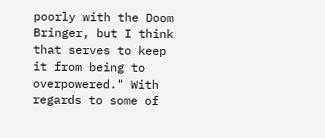poorly with the Doom Bringer, but I think that serves to keep it from being to overpowered." With regards to some of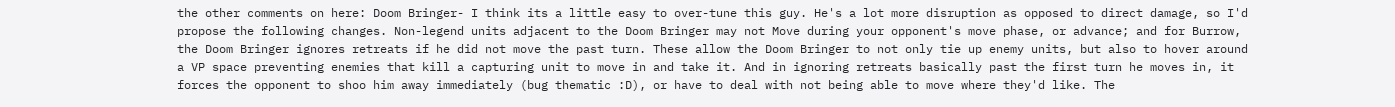the other comments on here: Doom Bringer- I think its a little easy to over-tune this guy. He's a lot more disruption as opposed to direct damage, so I'd propose the following changes. Non-legend units adjacent to the Doom Bringer may not Move during your opponent's move phase, or advance; and for Burrow, the Doom Bringer ignores retreats if he did not move the past turn. These allow the Doom Bringer to not only tie up enemy units, but also to hover around a VP space preventing enemies that kill a capturing unit to move in and take it. And in ignoring retreats basically past the first turn he moves in, it forces the opponent to shoo him away immediately (bug thematic :D), or have to deal with not being able to move where they'd like. The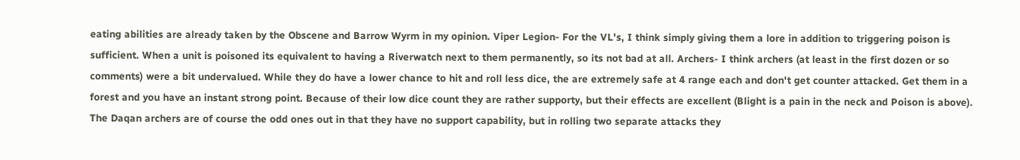eating abilities are already taken by the Obscene and Barrow Wyrm in my opinion. Viper Legion- For the VL's, I think simply giving them a lore in addition to triggering poison is sufficient. When a unit is poisoned its equivalent to having a Riverwatch next to them permanently, so its not bad at all. Archers- I think archers (at least in the first dozen or so comments) were a bit undervalued. While they do have a lower chance to hit and roll less dice, the are extremely safe at 4 range each and don't get counter attacked. Get them in a forest and you have an instant strong point. Because of their low dice count they are rather supporty, but their effects are excellent (Blight is a pain in the neck and Poison is above). The Daqan archers are of course the odd ones out in that they have no support capability, but in rolling two separate attacks they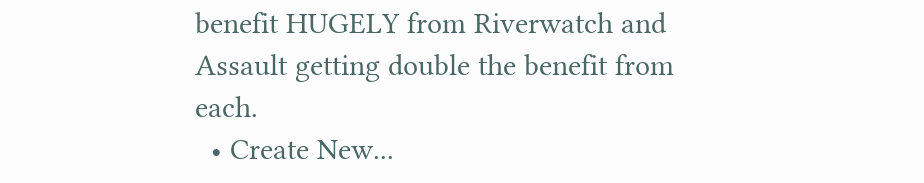benefit HUGELY from Riverwatch and Assault getting double the benefit from each.
  • Create New...